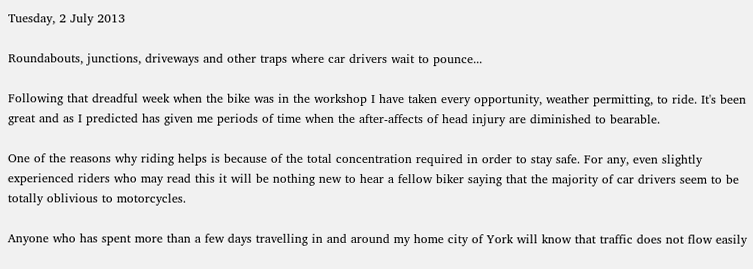Tuesday, 2 July 2013

Roundabouts, junctions, driveways and other traps where car drivers wait to pounce...

Following that dreadful week when the bike was in the workshop I have taken every opportunity, weather permitting, to ride. It's been great and as I predicted has given me periods of time when the after-affects of head injury are diminished to bearable.

One of the reasons why riding helps is because of the total concentration required in order to stay safe. For any, even slightly experienced riders who may read this it will be nothing new to hear a fellow biker saying that the majority of car drivers seem to be totally oblivious to motorcycles.

Anyone who has spent more than a few days travelling in and around my home city of York will know that traffic does not flow easily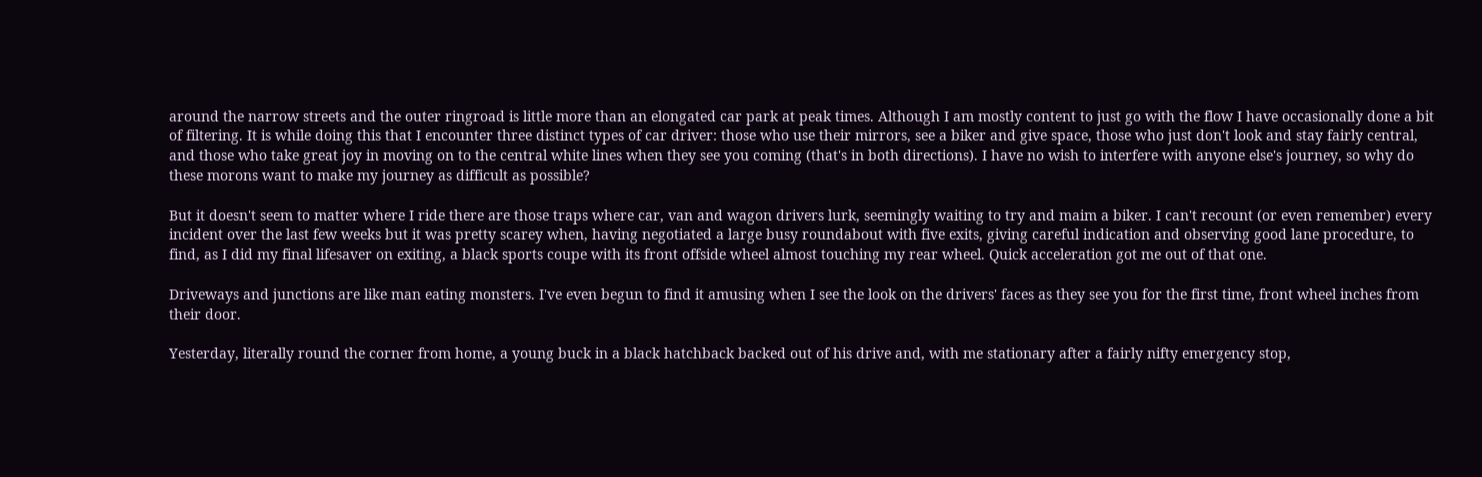around the narrow streets and the outer ringroad is little more than an elongated car park at peak times. Although I am mostly content to just go with the flow I have occasionally done a bit of filtering. It is while doing this that I encounter three distinct types of car driver: those who use their mirrors, see a biker and give space, those who just don't look and stay fairly central, and those who take great joy in moving on to the central white lines when they see you coming (that's in both directions). I have no wish to interfere with anyone else's journey, so why do these morons want to make my journey as difficult as possible?

But it doesn't seem to matter where I ride there are those traps where car, van and wagon drivers lurk, seemingly waiting to try and maim a biker. I can't recount (or even remember) every incident over the last few weeks but it was pretty scarey when, having negotiated a large busy roundabout with five exits, giving careful indication and observing good lane procedure, to find, as I did my final lifesaver on exiting, a black sports coupe with its front offside wheel almost touching my rear wheel. Quick acceleration got me out of that one.

Driveways and junctions are like man eating monsters. I've even begun to find it amusing when I see the look on the drivers' faces as they see you for the first time, front wheel inches from their door.

Yesterday, literally round the corner from home, a young buck in a black hatchback backed out of his drive and, with me stationary after a fairly nifty emergency stop,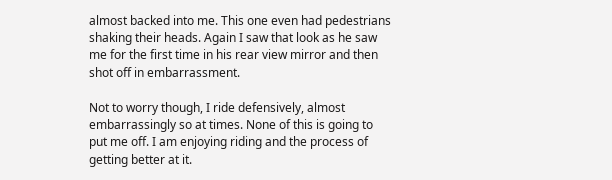almost backed into me. This one even had pedestrians shaking their heads. Again I saw that look as he saw me for the first time in his rear view mirror and then shot off in embarrassment.

Not to worry though, I ride defensively, almost embarrassingly so at times. None of this is going to put me off. I am enjoying riding and the process of getting better at it.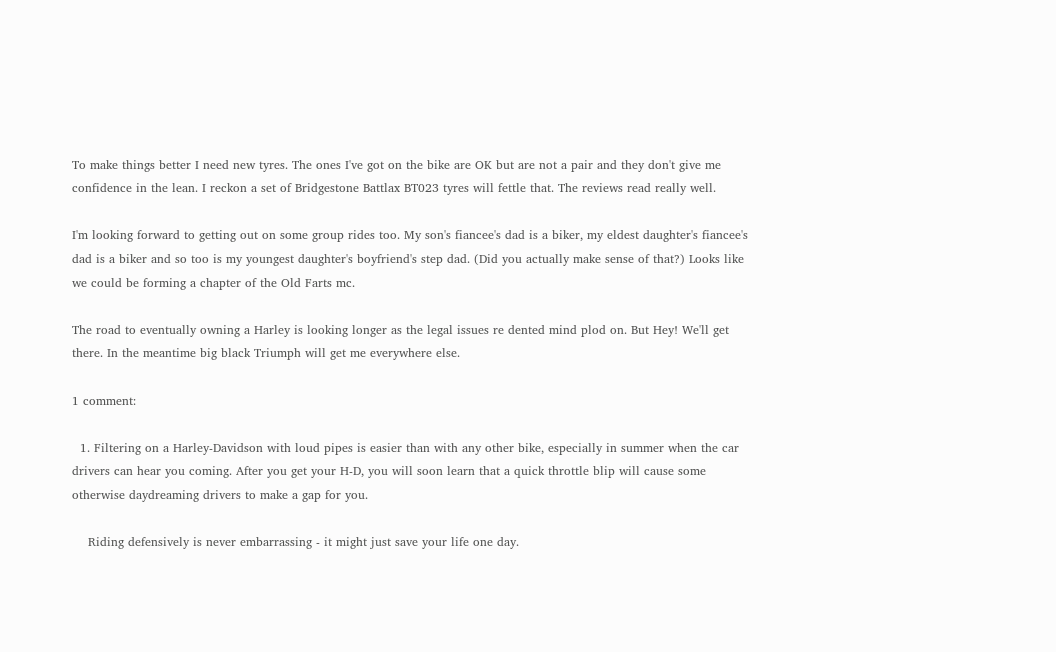To make things better I need new tyres. The ones I've got on the bike are OK but are not a pair and they don't give me confidence in the lean. I reckon a set of Bridgestone Battlax BT023 tyres will fettle that. The reviews read really well.

I'm looking forward to getting out on some group rides too. My son's fiancee's dad is a biker, my eldest daughter's fiancee's dad is a biker and so too is my youngest daughter's boyfriend's step dad. (Did you actually make sense of that?) Looks like we could be forming a chapter of the Old Farts mc.

The road to eventually owning a Harley is looking longer as the legal issues re dented mind plod on. But Hey! We'll get there. In the meantime big black Triumph will get me everywhere else.

1 comment:

  1. Filtering on a Harley-Davidson with loud pipes is easier than with any other bike, especially in summer when the car drivers can hear you coming. After you get your H-D, you will soon learn that a quick throttle blip will cause some otherwise daydreaming drivers to make a gap for you.

    Riding defensively is never embarrassing - it might just save your life one day.